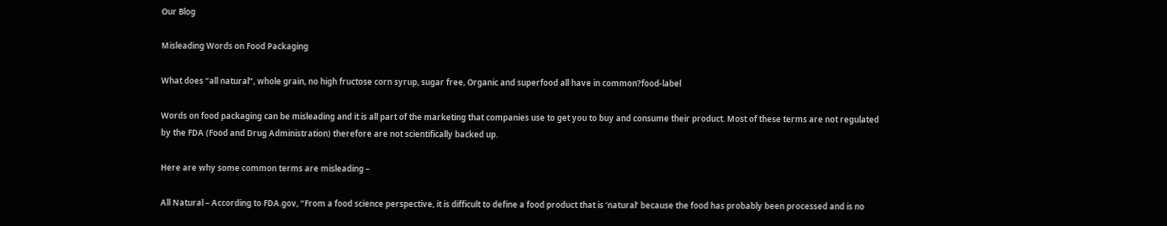Our Blog

Misleading Words on Food Packaging

What does “all natural”, whole grain, no high fructose corn syrup, sugar free, Organic and superfood all have in common?food-label

Words on food packaging can be misleading and it is all part of the marketing that companies use to get you to buy and consume their product. Most of these terms are not regulated by the FDA (Food and Drug Administration) therefore are not scientifically backed up.

Here are why some common terms are misleading –

All Natural – According to FDA.gov, “From a food science perspective, it is difficult to define a food product that is ‘natural’ because the food has probably been processed and is no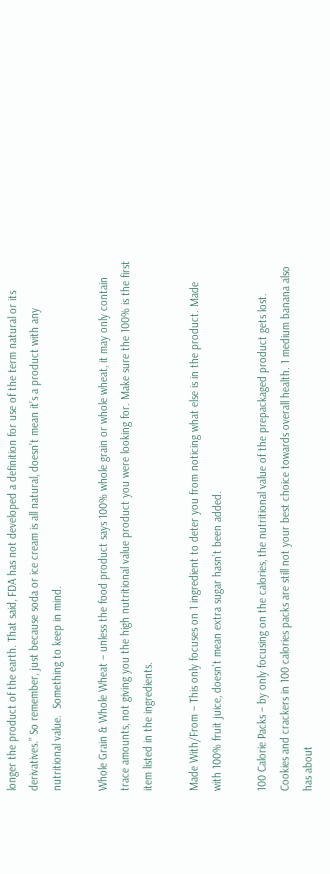longer the product of the earth. That said, FDA has not developed a definition for use of the term natural or its derivatives.” So remember, just because soda or ice cream is all natural, doesn’t mean it’s a product with any nutritional value.  Something to keep in mind.

Whole Grain & Whole Wheat – unless the food product says 100% whole grain or whole wheat, it may only contain trace amounts, not giving you the high nutritional value product you were looking for. Make sure the 100% is the first item listed in the ingredients.

Made With/From – This only focuses on 1 ingredient to deter you from noticing what else is in the product. Made with 100% fruit juice, doesn’t mean extra sugar hasn’t been added.

100 Calorie Packs – by only focusing on the calories, the nutritional value of the prepackaged product gets lost. Cookies and crackers in 100 calories packs are still not your best choice towards overall health. 1 medium banana also has about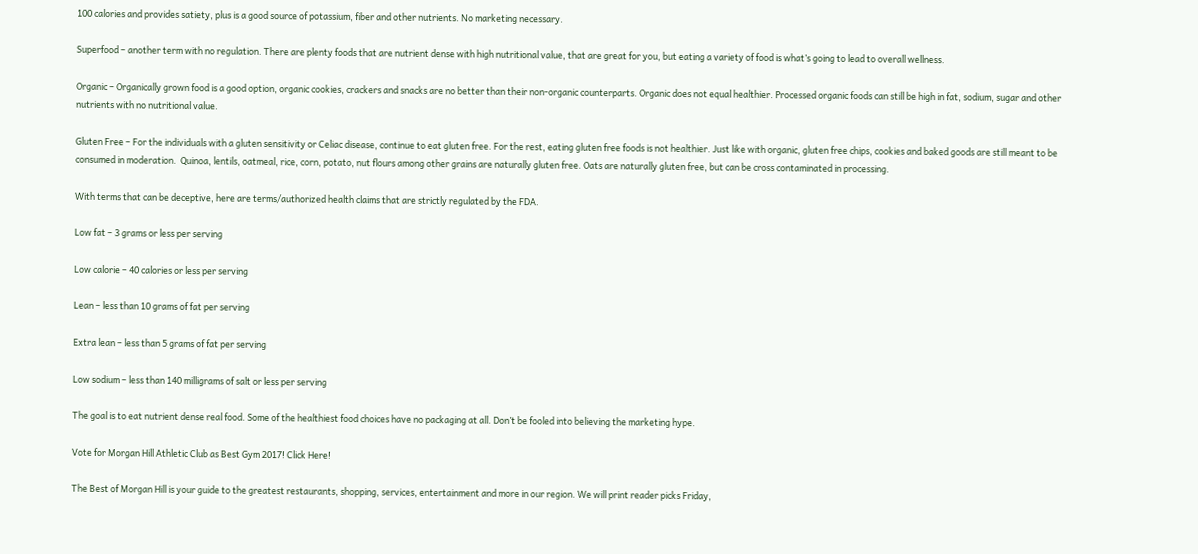100 calories and provides satiety, plus is a good source of potassium, fiber and other nutrients. No marketing necessary.

Superfood – another term with no regulation. There are plenty foods that are nutrient dense with high nutritional value, that are great for you, but eating a variety of food is what’s going to lead to overall wellness.

Organic – Organically grown food is a good option, organic cookies, crackers and snacks are no better than their non-organic counterparts. Organic does not equal healthier. Processed organic foods can still be high in fat, sodium, sugar and other nutrients with no nutritional value.

Gluten Free – For the individuals with a gluten sensitivity or Celiac disease, continue to eat gluten free. For the rest, eating gluten free foods is not healthier. Just like with organic, gluten free chips, cookies and baked goods are still meant to be consumed in moderation.  Quinoa, lentils, oatmeal, rice, corn, potato, nut flours among other grains are naturally gluten free. Oats are naturally gluten free, but can be cross contaminated in processing.

With terms that can be deceptive, here are terms/authorized health claims that are strictly regulated by the FDA.

Low fat – 3 grams or less per serving

Low calorie – 40 calories or less per serving

Lean – less than 10 grams of fat per serving

Extra lean – less than 5 grams of fat per serving

Low sodium – less than 140 milligrams of salt or less per serving

The goal is to eat nutrient dense real food. Some of the healthiest food choices have no packaging at all. Don’t be fooled into believing the marketing hype.

Vote for Morgan Hill Athletic Club as Best Gym 2017! Click Here!

The Best of Morgan Hill is your guide to the greatest restaurants, shopping, services, entertainment and more in our region. We will print reader picks Friday,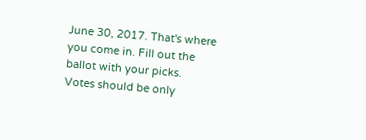June 30, 2017. That's where you come in. Fill out the ballot with your picks. Votes should be only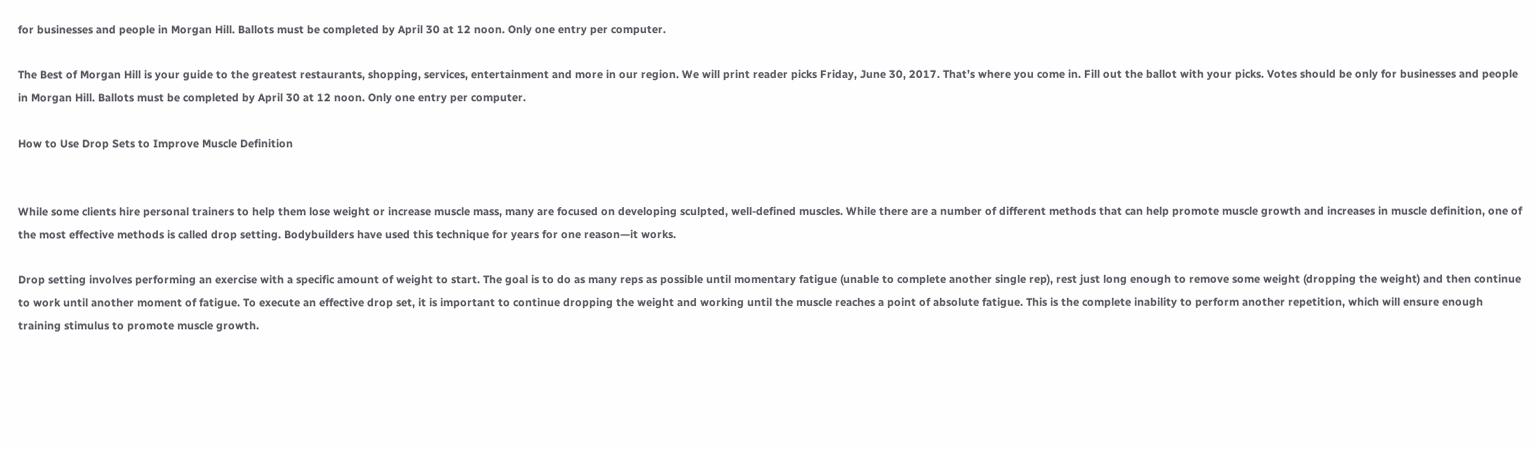for businesses and people in Morgan Hill. Ballots must be completed by April 30 at 12 noon. Only one entry per computer.

The Best of Morgan Hill is your guide to the greatest restaurants, shopping, services, entertainment and more in our region. We will print reader picks Friday, June 30, 2017. That’s where you come in. Fill out the ballot with your picks. Votes should be only for businesses and people in Morgan Hill. Ballots must be completed by April 30 at 12 noon. Only one entry per computer.

How to Use Drop Sets to Improve Muscle Definition


While some clients hire personal trainers to help them lose weight or increase muscle mass, many are focused on developing sculpted, well-defined muscles. While there are a number of different methods that can help promote muscle growth and increases in muscle definition, one of the most effective methods is called drop setting. Bodybuilders have used this technique for years for one reason—it works.

Drop setting involves performing an exercise with a specific amount of weight to start. The goal is to do as many reps as possible until momentary fatigue (unable to complete another single rep), rest just long enough to remove some weight (dropping the weight) and then continue to work until another moment of fatigue. To execute an effective drop set, it is important to continue dropping the weight and working until the muscle reaches a point of absolute fatigue. This is the complete inability to perform another repetition, which will ensure enough training stimulus to promote muscle growth.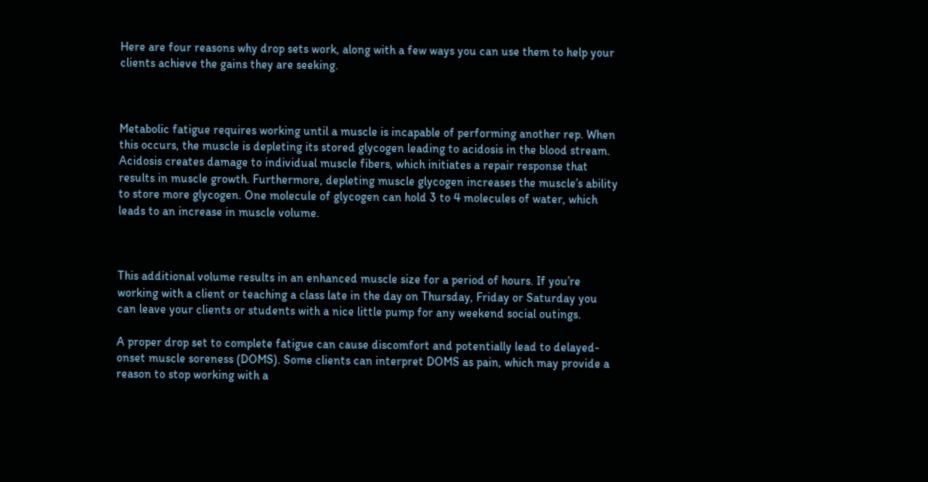Here are four reasons why drop sets work, along with a few ways you can use them to help your clients achieve the gains they are seeking.



Metabolic fatigue requires working until a muscle is incapable of performing another rep. When this occurs, the muscle is depleting its stored glycogen leading to acidosis in the blood stream. Acidosis creates damage to individual muscle fibers, which initiates a repair response that results in muscle growth. Furthermore, depleting muscle glycogen increases the muscle’s ability to store more glycogen. One molecule of glycogen can hold 3 to 4 molecules of water, which leads to an increase in muscle volume.



This additional volume results in an enhanced muscle size for a period of hours. If you’re working with a client or teaching a class late in the day on Thursday, Friday or Saturday you can leave your clients or students with a nice little pump for any weekend social outings.

A proper drop set to complete fatigue can cause discomfort and potentially lead to delayed-onset muscle soreness (DOMS). Some clients can interpret DOMS as pain, which may provide a reason to stop working with a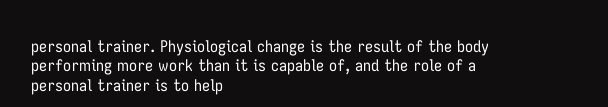personal trainer. Physiological change is the result of the body performing more work than it is capable of, and the role of a personal trainer is to help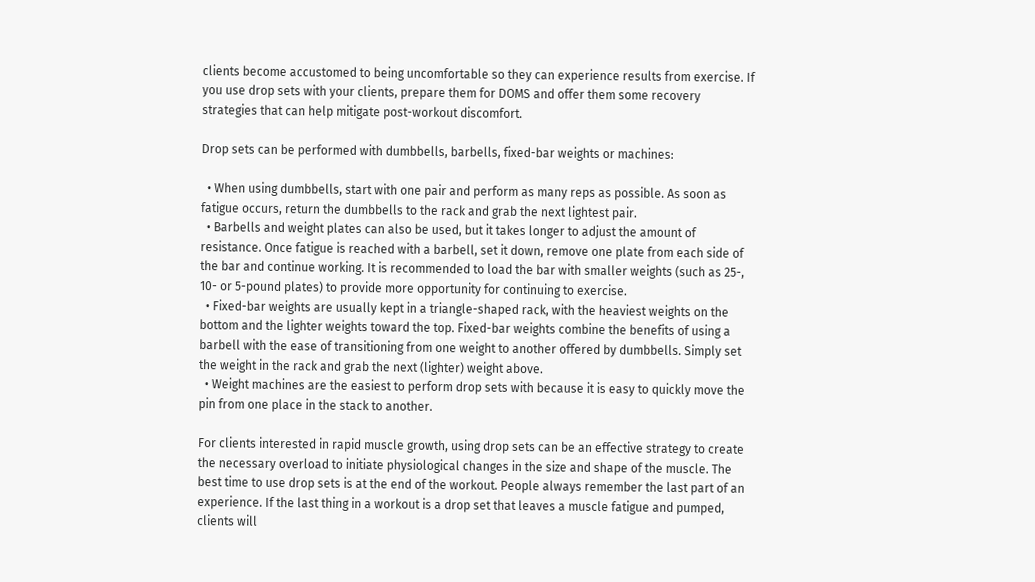clients become accustomed to being uncomfortable so they can experience results from exercise. If you use drop sets with your clients, prepare them for DOMS and offer them some recovery strategies that can help mitigate post-workout discomfort.

Drop sets can be performed with dumbbells, barbells, fixed-bar weights or machines:

  • When using dumbbells, start with one pair and perform as many reps as possible. As soon as fatigue occurs, return the dumbbells to the rack and grab the next lightest pair.
  • Barbells and weight plates can also be used, but it takes longer to adjust the amount of resistance. Once fatigue is reached with a barbell, set it down, remove one plate from each side of the bar and continue working. It is recommended to load the bar with smaller weights (such as 25-, 10- or 5-pound plates) to provide more opportunity for continuing to exercise.
  • Fixed-bar weights are usually kept in a triangle-shaped rack, with the heaviest weights on the bottom and the lighter weights toward the top. Fixed-bar weights combine the benefits of using a barbell with the ease of transitioning from one weight to another offered by dumbbells. Simply set the weight in the rack and grab the next (lighter) weight above.
  • Weight machines are the easiest to perform drop sets with because it is easy to quickly move the pin from one place in the stack to another.

For clients interested in rapid muscle growth, using drop sets can be an effective strategy to create the necessary overload to initiate physiological changes in the size and shape of the muscle. The best time to use drop sets is at the end of the workout. People always remember the last part of an experience. If the last thing in a workout is a drop set that leaves a muscle fatigue and pumped, clients will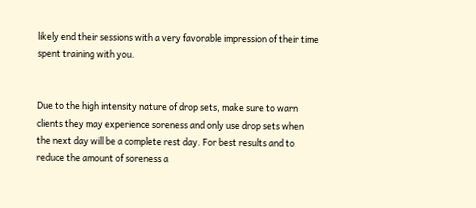likely end their sessions with a very favorable impression of their time spent training with you.


Due to the high intensity nature of drop sets, make sure to warn clients they may experience soreness and only use drop sets when the next day will be a complete rest day. For best results and to reduce the amount of soreness a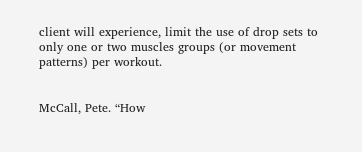client will experience, limit the use of drop sets to only one or two muscles groups (or movement patterns) per workout.


McCall, Pete. “How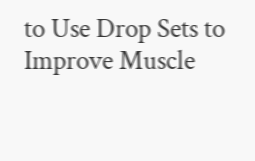to Use Drop Sets to Improve Muscle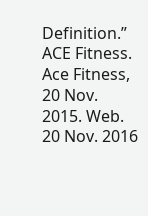Definition.” ACE Fitness. Ace Fitness, 20 Nov. 2015. Web. 20 Nov. 2016